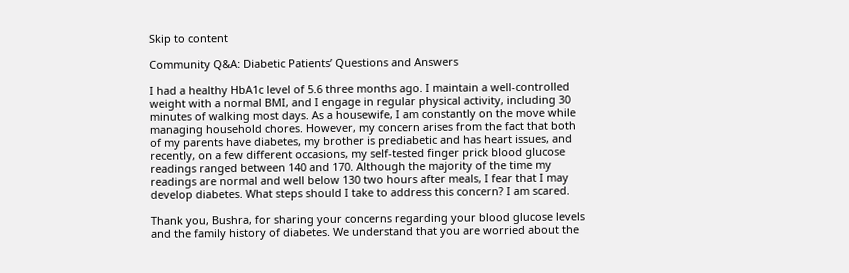Skip to content

Community Q&A: Diabetic Patients’ Questions and Answers

I had a healthy HbA1c level of 5.6 three months ago. I maintain a well-controlled weight with a normal BMI, and I engage in regular physical activity, including 30 minutes of walking most days. As a housewife, I am constantly on the move while managing household chores. However, my concern arises from the fact that both of my parents have diabetes, my brother is prediabetic and has heart issues, and recently, on a few different occasions, my self-tested finger prick blood glucose readings ranged between 140 and 170. Although the majority of the time my readings are normal and well below 130 two hours after meals, I fear that I may develop diabetes. What steps should I take to address this concern? I am scared.

Thank you, Bushra, for sharing your concerns regarding your blood glucose levels and the family history of diabetes. We understand that you are worried about the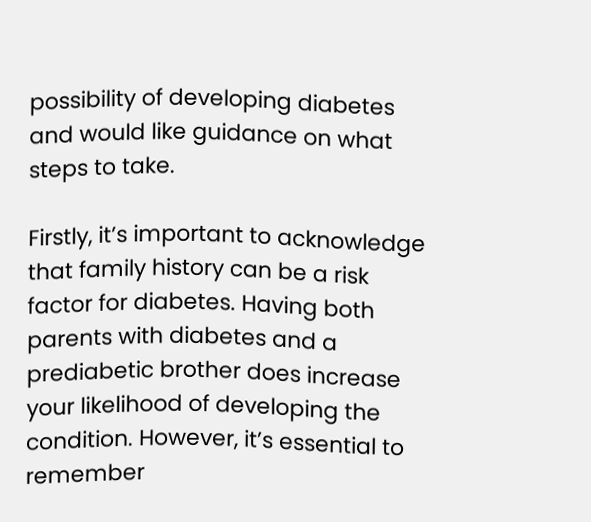possibility of developing diabetes and would like guidance on what steps to take.

Firstly, it’s important to acknowledge that family history can be a risk factor for diabetes. Having both parents with diabetes and a prediabetic brother does increase your likelihood of developing the condition. However, it’s essential to remember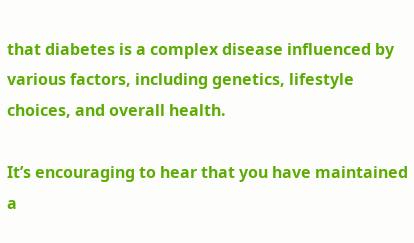that diabetes is a complex disease influenced by various factors, including genetics, lifestyle choices, and overall health.

It’s encouraging to hear that you have maintained a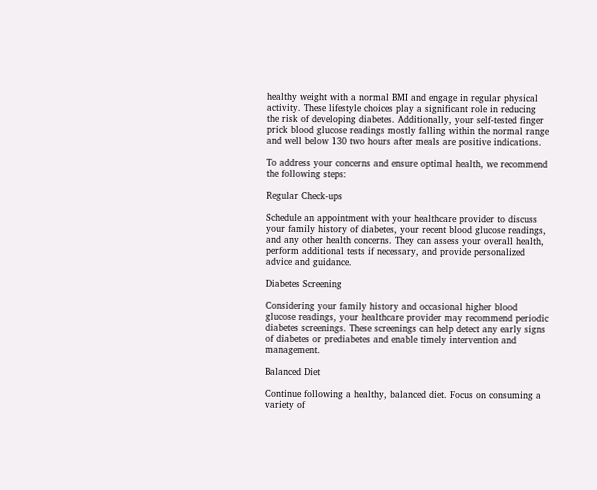healthy weight with a normal BMI and engage in regular physical activity. These lifestyle choices play a significant role in reducing the risk of developing diabetes. Additionally, your self-tested finger prick blood glucose readings mostly falling within the normal range and well below 130 two hours after meals are positive indications.

To address your concerns and ensure optimal health, we recommend the following steps:

Regular Check-ups

Schedule an appointment with your healthcare provider to discuss your family history of diabetes, your recent blood glucose readings, and any other health concerns. They can assess your overall health, perform additional tests if necessary, and provide personalized advice and guidance.

Diabetes Screening

Considering your family history and occasional higher blood glucose readings, your healthcare provider may recommend periodic diabetes screenings. These screenings can help detect any early signs of diabetes or prediabetes and enable timely intervention and management.

Balanced Diet

Continue following a healthy, balanced diet. Focus on consuming a variety of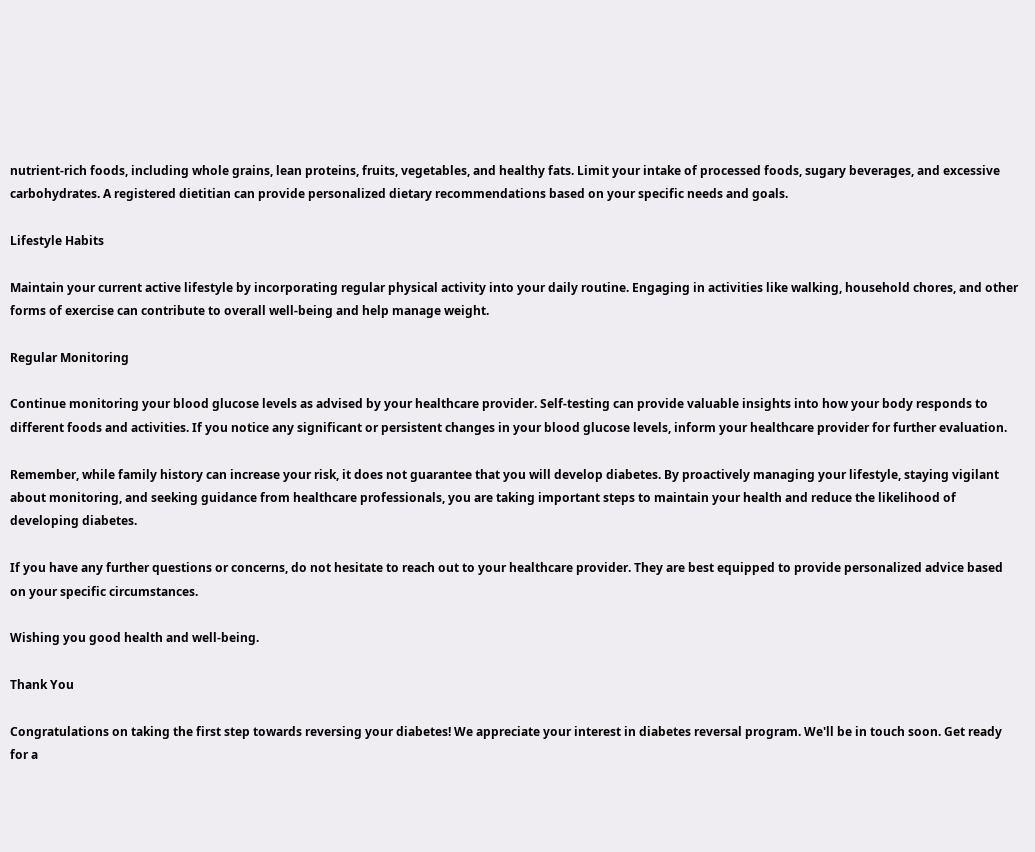nutrient-rich foods, including whole grains, lean proteins, fruits, vegetables, and healthy fats. Limit your intake of processed foods, sugary beverages, and excessive carbohydrates. A registered dietitian can provide personalized dietary recommendations based on your specific needs and goals.

Lifestyle Habits

Maintain your current active lifestyle by incorporating regular physical activity into your daily routine. Engaging in activities like walking, household chores, and other forms of exercise can contribute to overall well-being and help manage weight.

Regular Monitoring

Continue monitoring your blood glucose levels as advised by your healthcare provider. Self-testing can provide valuable insights into how your body responds to different foods and activities. If you notice any significant or persistent changes in your blood glucose levels, inform your healthcare provider for further evaluation.

Remember, while family history can increase your risk, it does not guarantee that you will develop diabetes. By proactively managing your lifestyle, staying vigilant about monitoring, and seeking guidance from healthcare professionals, you are taking important steps to maintain your health and reduce the likelihood of developing diabetes.

If you have any further questions or concerns, do not hesitate to reach out to your healthcare provider. They are best equipped to provide personalized advice based on your specific circumstances.

Wishing you good health and well-being.

Thank You

Congratulations on taking the first step towards reversing your diabetes! We appreciate your interest in diabetes reversal program. We'll be in touch soon. Get ready for a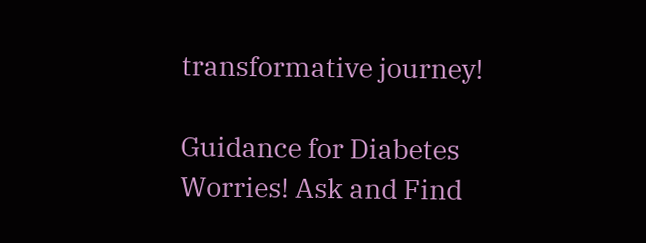transformative journey!

Guidance for Diabetes Worries! Ask and Find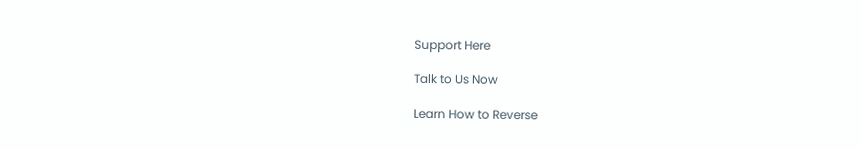Support Here

Talk to Us Now

Learn How to Reverse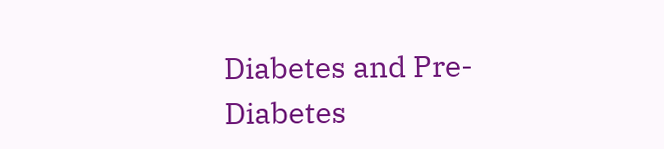Diabetes and Pre-Diabetes